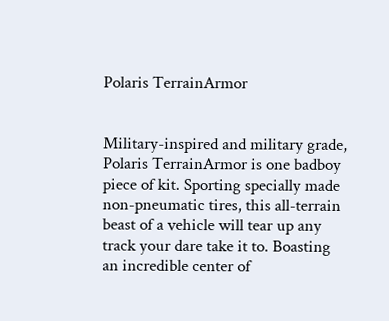Polaris TerrainArmor


Military-inspired and military grade, Polaris TerrainArmor is one badboy piece of kit. Sporting specially made non-pneumatic tires, this all-terrain beast of a vehicle will tear up any track your dare take it to. Boasting an incredible center of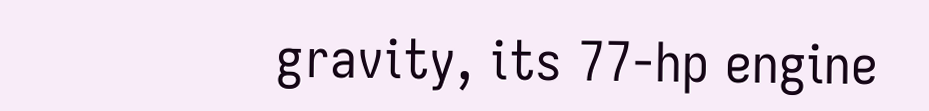gravity, its 77-hp engine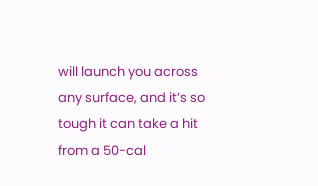will launch you across any surface, and it’s so tough it can take a hit from a 50-cal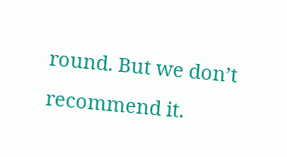round. But we don’t recommend it.